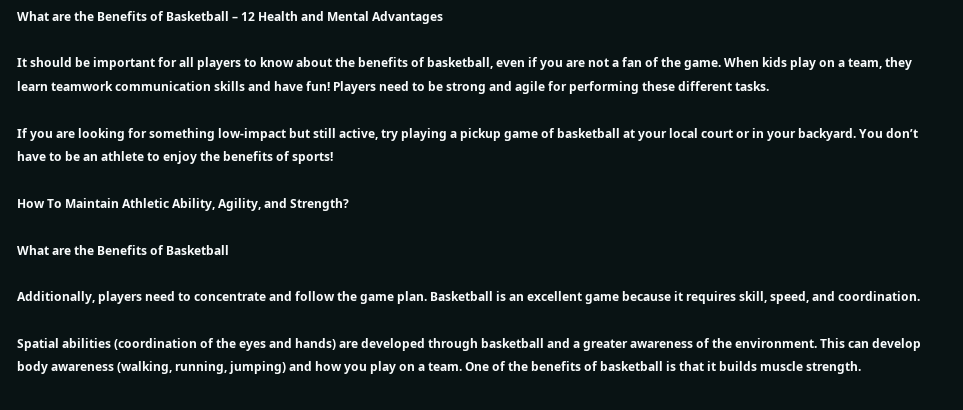What are the Benefits of Basketball – 12 Health and Mental Advantages

It should be important for all players to know about the benefits of basketball, even if you are not a fan of the game. When kids play on a team, they learn teamwork communication skills and have fun! Players need to be strong and agile for performing these different tasks.

If you are looking for something low-impact but still active, try playing a pickup game of basketball at your local court or in your backyard. You don’t have to be an athlete to enjoy the benefits of sports!

How To Maintain Athletic Ability, Agility, and Strength?

What are the Benefits of Basketball

Additionally, players need to concentrate and follow the game plan. Basketball is an excellent game because it requires skill, speed, and coordination.

Spatial abilities (coordination of the eyes and hands) are developed through basketball and a greater awareness of the environment. This can develop body awareness (walking, running, jumping) and how you play on a team. One of the benefits of basketball is that it builds muscle strength.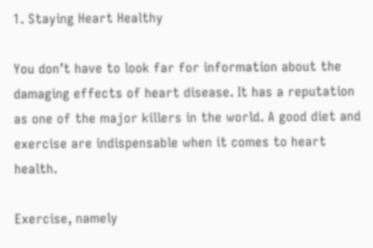1. Staying Heart Healthy

You don’t have to look far for information about the damaging effects of heart disease. It has a reputation as one of the major killers in the world. A good diet and exercise are indispensable when it comes to heart health.

Exercise, namely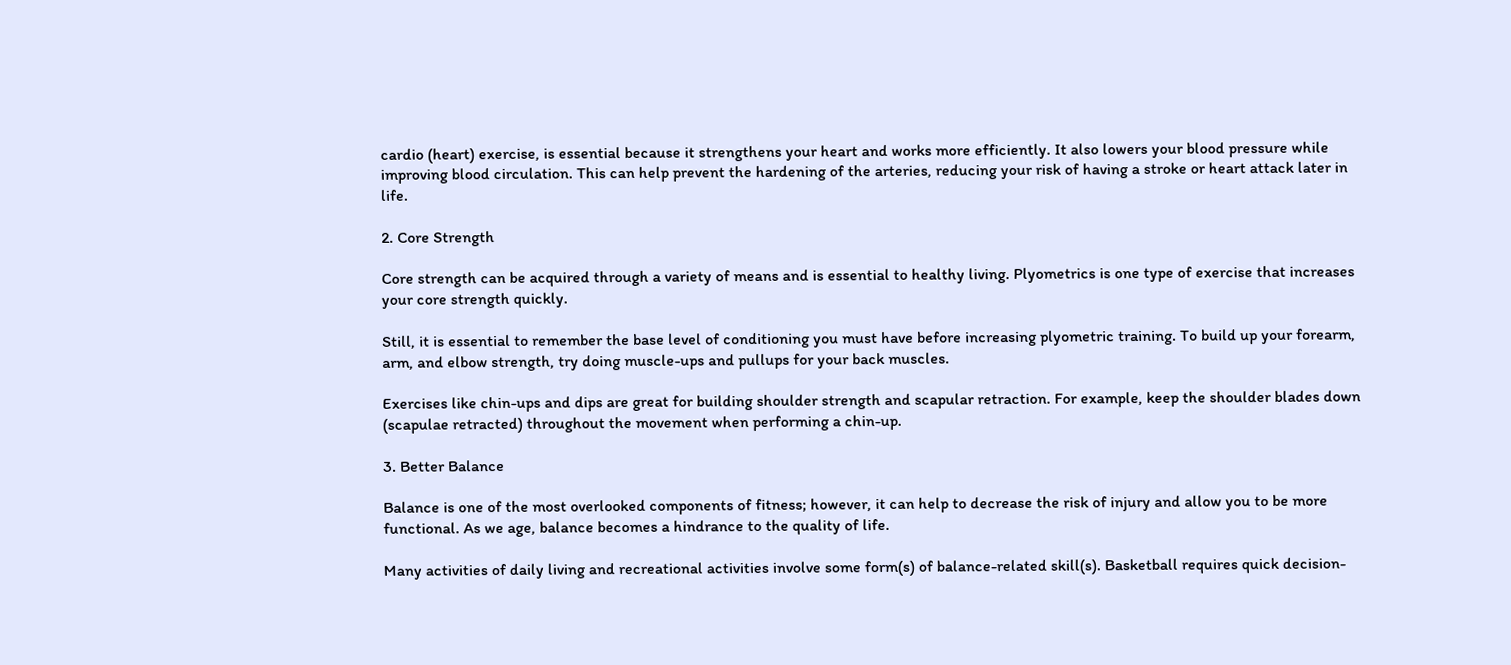cardio (heart) exercise, is essential because it strengthens your heart and works more efficiently. It also lowers your blood pressure while improving blood circulation. This can help prevent the hardening of the arteries, reducing your risk of having a stroke or heart attack later in life.

2. Core Strength

Core strength can be acquired through a variety of means and is essential to healthy living. Plyometrics is one type of exercise that increases your core strength quickly.

Still, it is essential to remember the base level of conditioning you must have before increasing plyometric training. To build up your forearm, arm, and elbow strength, try doing muscle-ups and pullups for your back muscles.

Exercises like chin-ups and dips are great for building shoulder strength and scapular retraction. For example, keep the shoulder blades down (scapulae retracted) throughout the movement when performing a chin-up.

3. Better Balance

Balance is one of the most overlooked components of fitness; however, it can help to decrease the risk of injury and allow you to be more functional. As we age, balance becomes a hindrance to the quality of life.

Many activities of daily living and recreational activities involve some form(s) of balance-related skill(s). Basketball requires quick decision-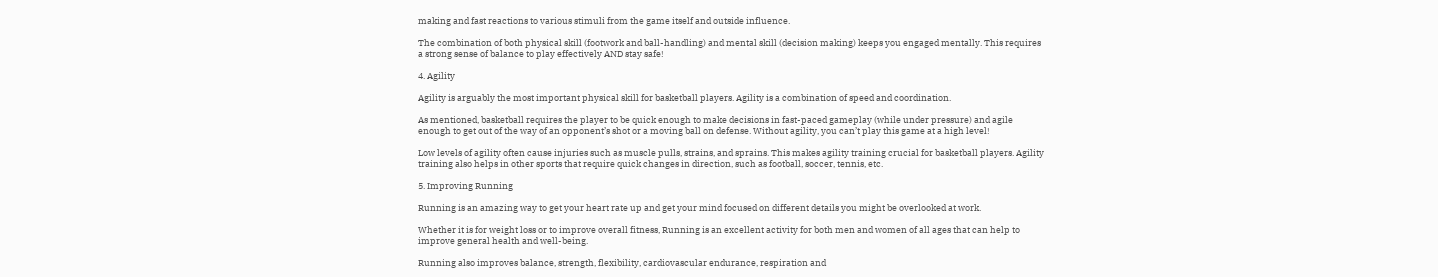making and fast reactions to various stimuli from the game itself and outside influence.

The combination of both physical skill (footwork and ball-handling) and mental skill (decision making) keeps you engaged mentally. This requires a strong sense of balance to play effectively AND stay safe!

4. Agility

Agility is arguably the most important physical skill for basketball players. Agility is a combination of speed and coordination.

As mentioned, basketball requires the player to be quick enough to make decisions in fast-paced gameplay (while under pressure) and agile enough to get out of the way of an opponent’s shot or a moving ball on defense. Without agility, you can’t play this game at a high level!

Low levels of agility often cause injuries such as muscle pulls, strains, and sprains. This makes agility training crucial for basketball players. Agility training also helps in other sports that require quick changes in direction, such as football, soccer, tennis, etc.

5. Improving Running

Running is an amazing way to get your heart rate up and get your mind focused on different details you might be overlooked at work.

Whether it is for weight loss or to improve overall fitness, Running is an excellent activity for both men and women of all ages that can help to improve general health and well-being.

Running also improves balance, strength, flexibility, cardiovascular endurance, respiration and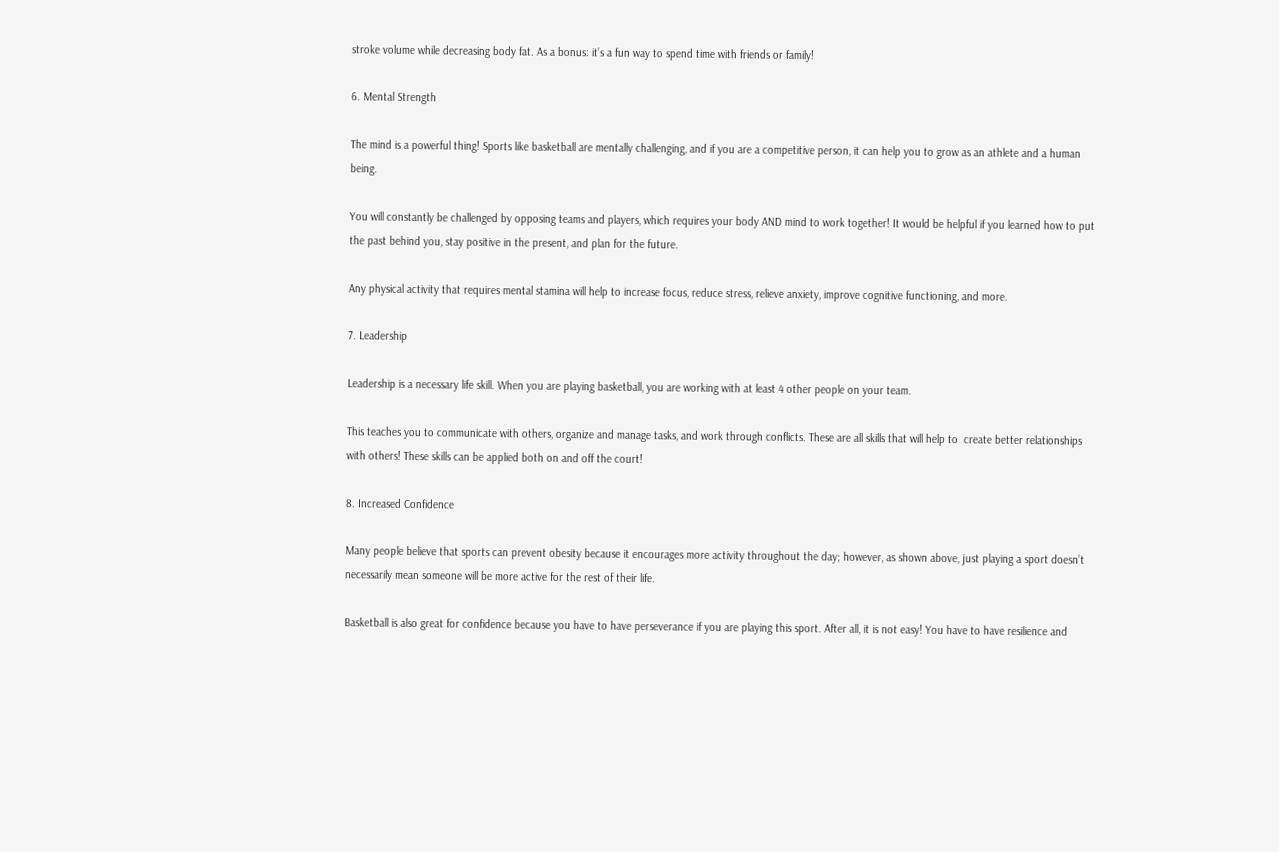stroke volume while decreasing body fat. As a bonus: it’s a fun way to spend time with friends or family!

6. Mental Strength

The mind is a powerful thing! Sports like basketball are mentally challenging, and if you are a competitive person, it can help you to grow as an athlete and a human being.

You will constantly be challenged by opposing teams and players, which requires your body AND mind to work together! It would be helpful if you learned how to put the past behind you, stay positive in the present, and plan for the future.

Any physical activity that requires mental stamina will help to increase focus, reduce stress, relieve anxiety, improve cognitive functioning, and more.

7. Leadership

Leadership is a necessary life skill. When you are playing basketball, you are working with at least 4 other people on your team.

This teaches you to communicate with others, organize and manage tasks, and work through conflicts. These are all skills that will help to  create better relationships with others! These skills can be applied both on and off the court!

8. Increased Confidence

Many people believe that sports can prevent obesity because it encourages more activity throughout the day; however, as shown above, just playing a sport doesn’t necessarily mean someone will be more active for the rest of their life.

Basketball is also great for confidence because you have to have perseverance if you are playing this sport. After all, it is not easy! You have to have resilience and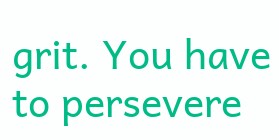grit. You have to persevere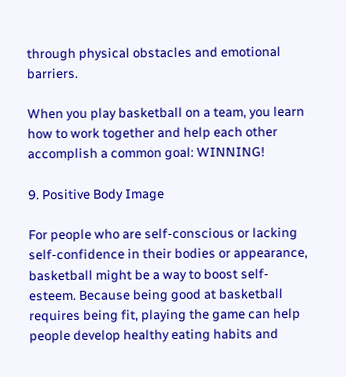through physical obstacles and emotional barriers.

When you play basketball on a team, you learn how to work together and help each other accomplish a common goal: WINNING!

9. Positive Body Image

For people who are self-conscious or lacking self-confidence in their bodies or appearance, basketball might be a way to boost self-esteem. Because being good at basketball requires being fit, playing the game can help people develop healthy eating habits and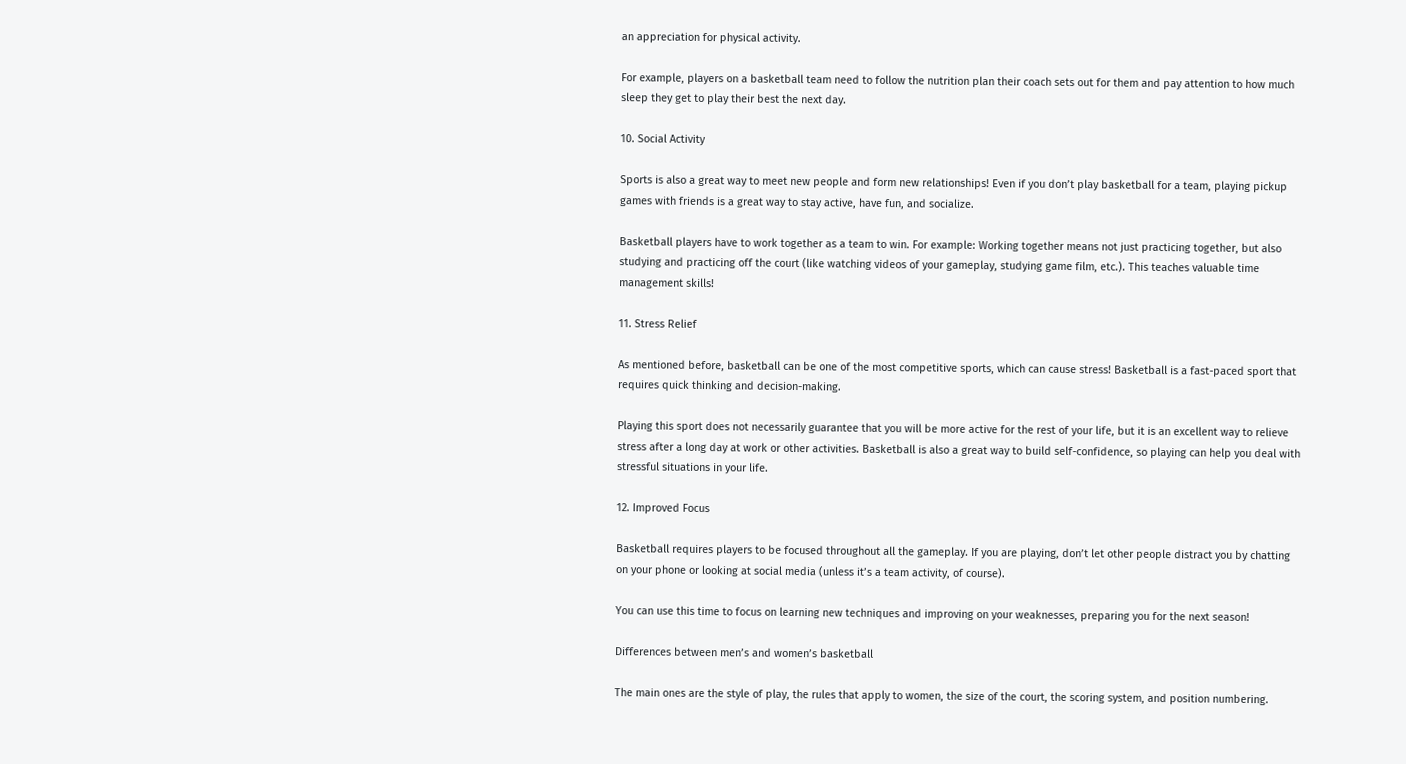an appreciation for physical activity.

For example, players on a basketball team need to follow the nutrition plan their coach sets out for them and pay attention to how much sleep they get to play their best the next day.

10. Social Activity

Sports is also a great way to meet new people and form new relationships! Even if you don’t play basketball for a team, playing pickup games with friends is a great way to stay active, have fun, and socialize.

Basketball players have to work together as a team to win. For example: Working together means not just practicing together, but also studying and practicing off the court (like watching videos of your gameplay, studying game film, etc.). This teaches valuable time management skills!

11. Stress Relief

As mentioned before, basketball can be one of the most competitive sports, which can cause stress! Basketball is a fast-paced sport that requires quick thinking and decision-making.

Playing this sport does not necessarily guarantee that you will be more active for the rest of your life, but it is an excellent way to relieve stress after a long day at work or other activities. Basketball is also a great way to build self-confidence, so playing can help you deal with stressful situations in your life.

12. Improved Focus

Basketball requires players to be focused throughout all the gameplay. If you are playing, don’t let other people distract you by chatting on your phone or looking at social media (unless it’s a team activity, of course).

You can use this time to focus on learning new techniques and improving on your weaknesses, preparing you for the next season!

Differences between men’s and women’s basketball

The main ones are the style of play, the rules that apply to women, the size of the court, the scoring system, and position numbering.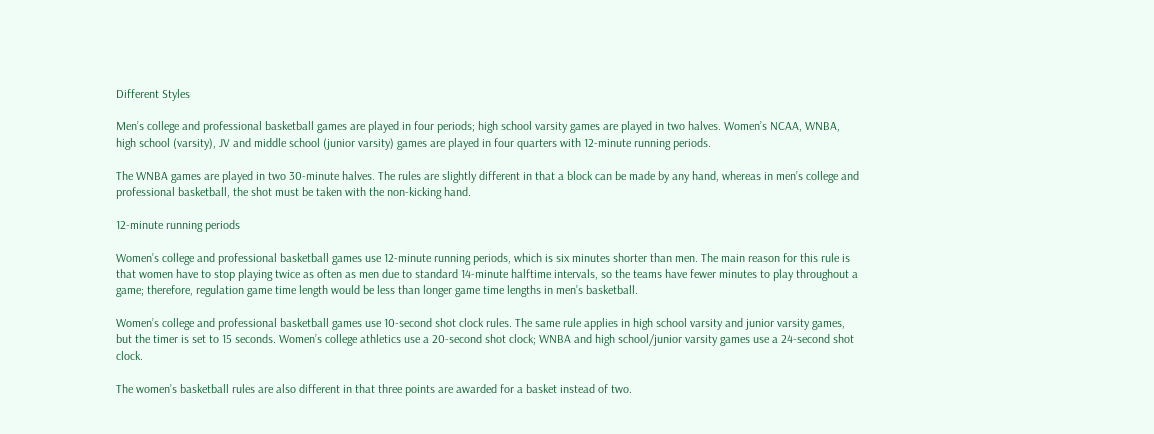Different Styles

Men’s college and professional basketball games are played in four periods; high school varsity games are played in two halves. Women’s NCAA, WNBA, high school (varsity), JV and middle school (junior varsity) games are played in four quarters with 12-minute running periods.

The WNBA games are played in two 30-minute halves. The rules are slightly different in that a block can be made by any hand, whereas in men’s college and professional basketball, the shot must be taken with the non-kicking hand.

12-minute running periods

Women’s college and professional basketball games use 12-minute running periods, which is six minutes shorter than men. The main reason for this rule is that women have to stop playing twice as often as men due to standard 14-minute halftime intervals, so the teams have fewer minutes to play throughout a game; therefore, regulation game time length would be less than longer game time lengths in men’s basketball.

Women’s college and professional basketball games use 10-second shot clock rules. The same rule applies in high school varsity and junior varsity games, but the timer is set to 15 seconds. Women’s college athletics use a 20-second shot clock; WNBA and high school/junior varsity games use a 24-second shot clock.

The women’s basketball rules are also different in that three points are awarded for a basket instead of two.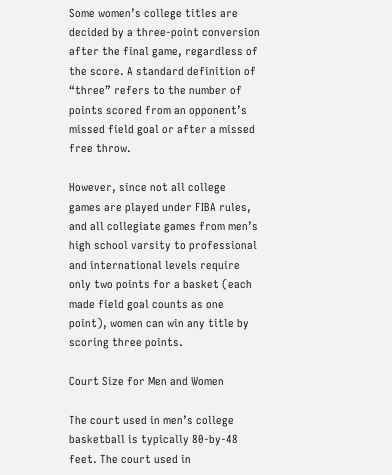Some women’s college titles are decided by a three-point conversion after the final game, regardless of the score. A standard definition of “three” refers to the number of points scored from an opponent’s missed field goal or after a missed free throw.

However, since not all college games are played under FIBA rules, and all collegiate games from men’s high school varsity to professional and international levels require only two points for a basket (each made field goal counts as one point), women can win any title by scoring three points.

Court Size for Men and Women

The court used in men’s college basketball is typically 80-by-48 feet. The court used in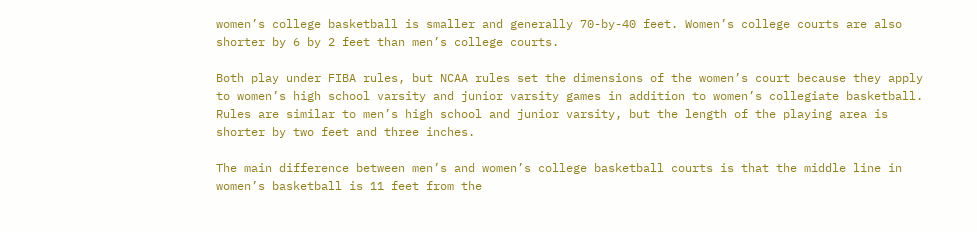women’s college basketball is smaller and generally 70-by-40 feet. Women’s college courts are also shorter by 6 by 2 feet than men’s college courts.

Both play under FIBA rules, but NCAA rules set the dimensions of the women’s court because they apply to women’s high school varsity and junior varsity games in addition to women’s collegiate basketball. Rules are similar to men’s high school and junior varsity, but the length of the playing area is shorter by two feet and three inches.

The main difference between men’s and women’s college basketball courts is that the middle line in women’s basketball is 11 feet from the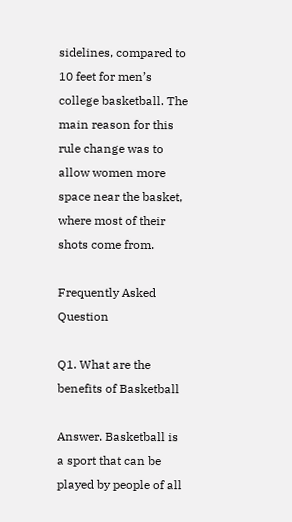sidelines, compared to 10 feet for men’s college basketball. The main reason for this rule change was to allow women more space near the basket, where most of their shots come from.

Frequently Asked Question

Q1. What are the benefits of Basketball

Answer. Basketball is a sport that can be played by people of all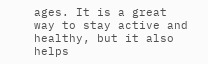ages. It is a great way to stay active and healthy, but it also helps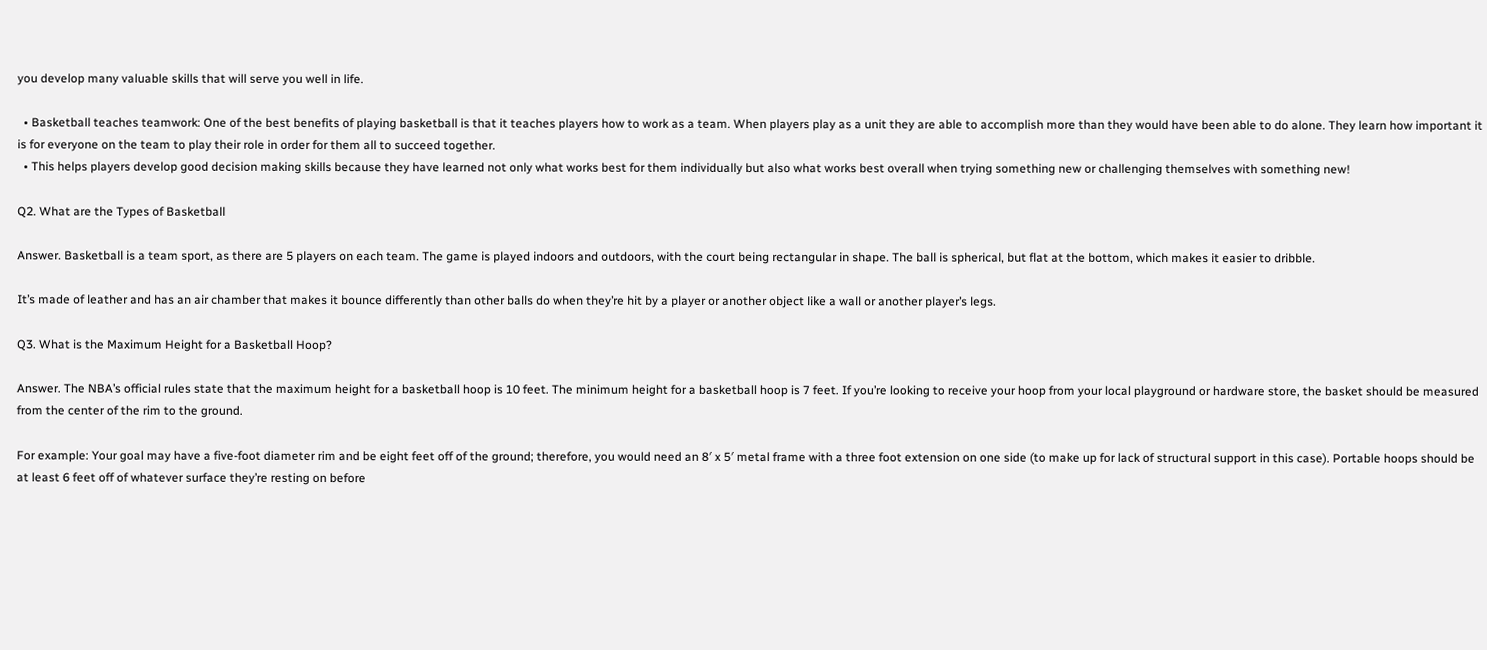you develop many valuable skills that will serve you well in life.

  • Basketball teaches teamwork: One of the best benefits of playing basketball is that it teaches players how to work as a team. When players play as a unit they are able to accomplish more than they would have been able to do alone. They learn how important it is for everyone on the team to play their role in order for them all to succeed together.
  • This helps players develop good decision making skills because they have learned not only what works best for them individually but also what works best overall when trying something new or challenging themselves with something new!

Q2. What are the Types of Basketball

Answer. Basketball is a team sport, as there are 5 players on each team. The game is played indoors and outdoors, with the court being rectangular in shape. The ball is spherical, but flat at the bottom, which makes it easier to dribble.

It’s made of leather and has an air chamber that makes it bounce differently than other balls do when they’re hit by a player or another object like a wall or another player’s legs.

Q3. What is the Maximum Height for a Basketball Hoop?

Answer. The NBA’s official rules state that the maximum height for a basketball hoop is 10 feet. The minimum height for a basketball hoop is 7 feet. If you’re looking to receive your hoop from your local playground or hardware store, the basket should be measured from the center of the rim to the ground.

For example: Your goal may have a five-foot diameter rim and be eight feet off of the ground; therefore, you would need an 8′ x 5′ metal frame with a three foot extension on one side (to make up for lack of structural support in this case). Portable hoops should be at least 6 feet off of whatever surface they’re resting on before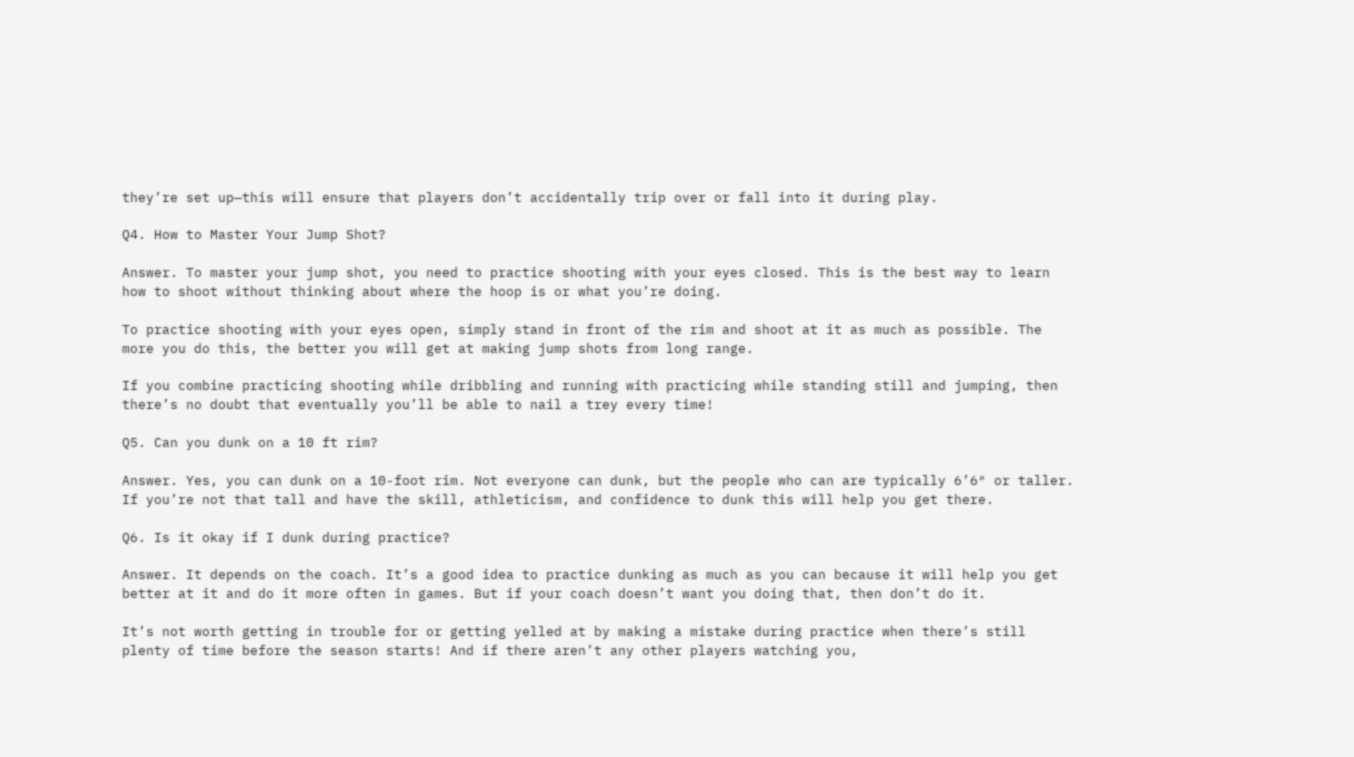they’re set up—this will ensure that players don’t accidentally trip over or fall into it during play.

Q4. How to Master Your Jump Shot?

Answer. To master your jump shot, you need to practice shooting with your eyes closed. This is the best way to learn how to shoot without thinking about where the hoop is or what you’re doing.

To practice shooting with your eyes open, simply stand in front of the rim and shoot at it as much as possible. The more you do this, the better you will get at making jump shots from long range.

If you combine practicing shooting while dribbling and running with practicing while standing still and jumping, then there’s no doubt that eventually you’ll be able to nail a trey every time!

Q5. Can you dunk on a 10 ft rim?

Answer. Yes, you can dunk on a 10-foot rim. Not everyone can dunk, but the people who can are typically 6’6″ or taller. If you’re not that tall and have the skill, athleticism, and confidence to dunk this will help you get there.

Q6. Is it okay if I dunk during practice?

Answer. It depends on the coach. It’s a good idea to practice dunking as much as you can because it will help you get better at it and do it more often in games. But if your coach doesn’t want you doing that, then don’t do it.

It’s not worth getting in trouble for or getting yelled at by making a mistake during practice when there’s still plenty of time before the season starts! And if there aren’t any other players watching you,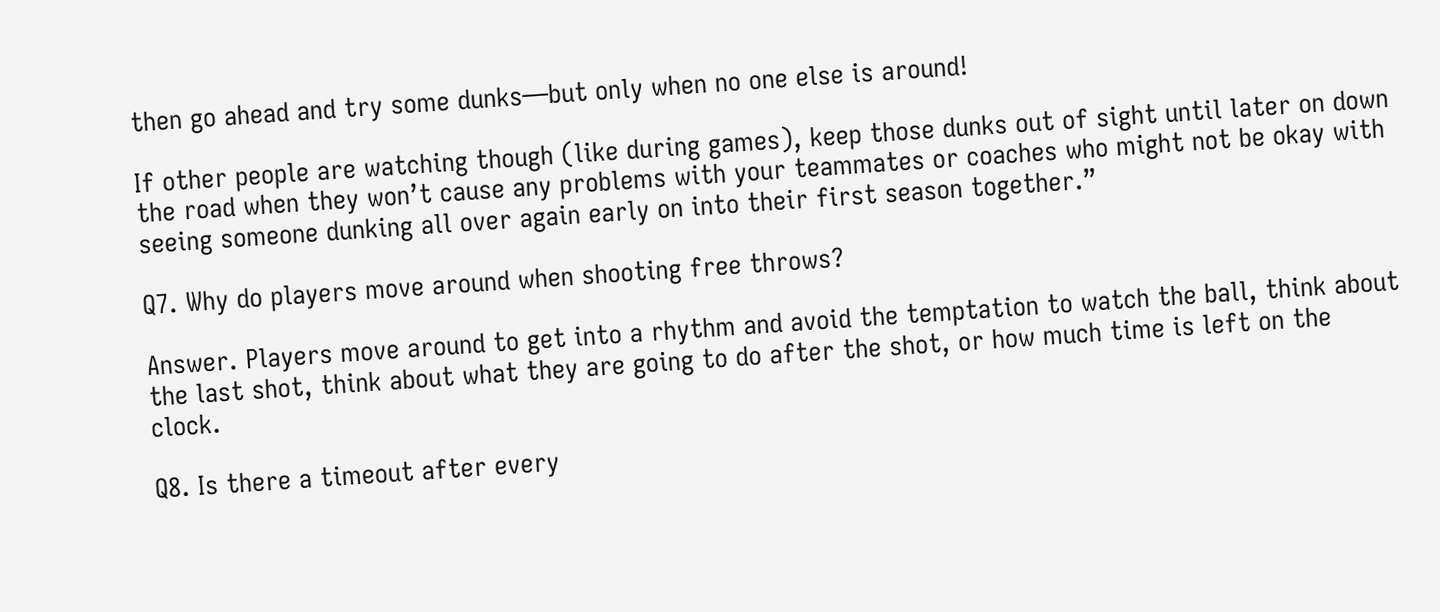then go ahead and try some dunks—but only when no one else is around!

If other people are watching though (like during games), keep those dunks out of sight until later on down the road when they won’t cause any problems with your teammates or coaches who might not be okay with seeing someone dunking all over again early on into their first season together.”

Q7. Why do players move around when shooting free throws?

Answer. Players move around to get into a rhythm and avoid the temptation to watch the ball, think about the last shot, think about what they are going to do after the shot, or how much time is left on the clock.

Q8. Is there a timeout after every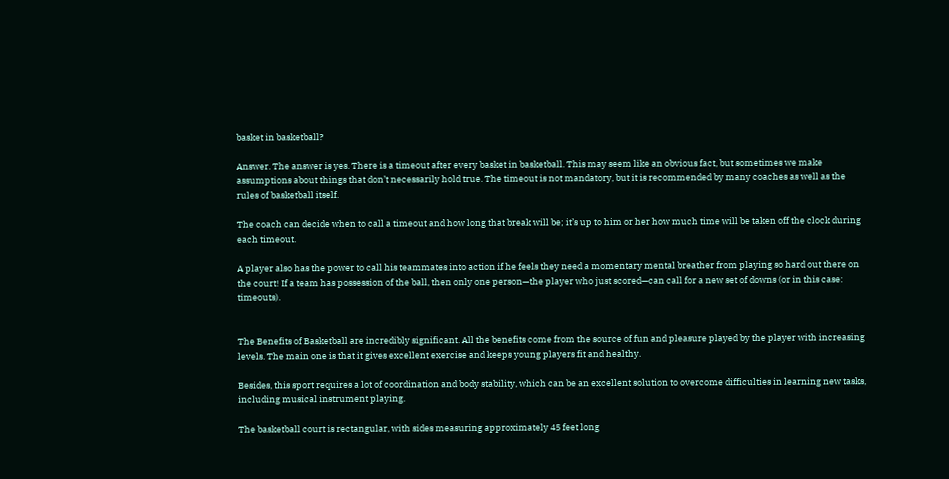basket in basketball?

Answer. The answer is yes. There is a timeout after every basket in basketball. This may seem like an obvious fact, but sometimes we make assumptions about things that don’t necessarily hold true. The timeout is not mandatory, but it is recommended by many coaches as well as the rules of basketball itself.

The coach can decide when to call a timeout and how long that break will be; it’s up to him or her how much time will be taken off the clock during each timeout.

A player also has the power to call his teammates into action if he feels they need a momentary mental breather from playing so hard out there on the court! If a team has possession of the ball, then only one person—the player who just scored—can call for a new set of downs (or in this case: timeouts).


The Benefits of Basketball are incredibly significant. All the benefits come from the source of fun and pleasure played by the player with increasing levels. The main one is that it gives excellent exercise and keeps young players fit and healthy.

Besides, this sport requires a lot of coordination and body stability, which can be an excellent solution to overcome difficulties in learning new tasks, including musical instrument playing.

The basketball court is rectangular, with sides measuring approximately 45 feet long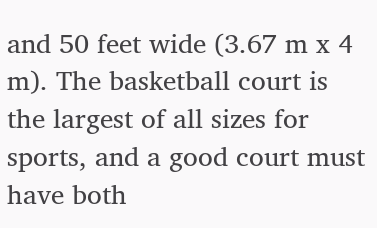and 50 feet wide (3.67 m x 4 m). The basketball court is the largest of all sizes for sports, and a good court must have both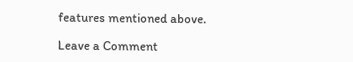features mentioned above.

Leave a Comment